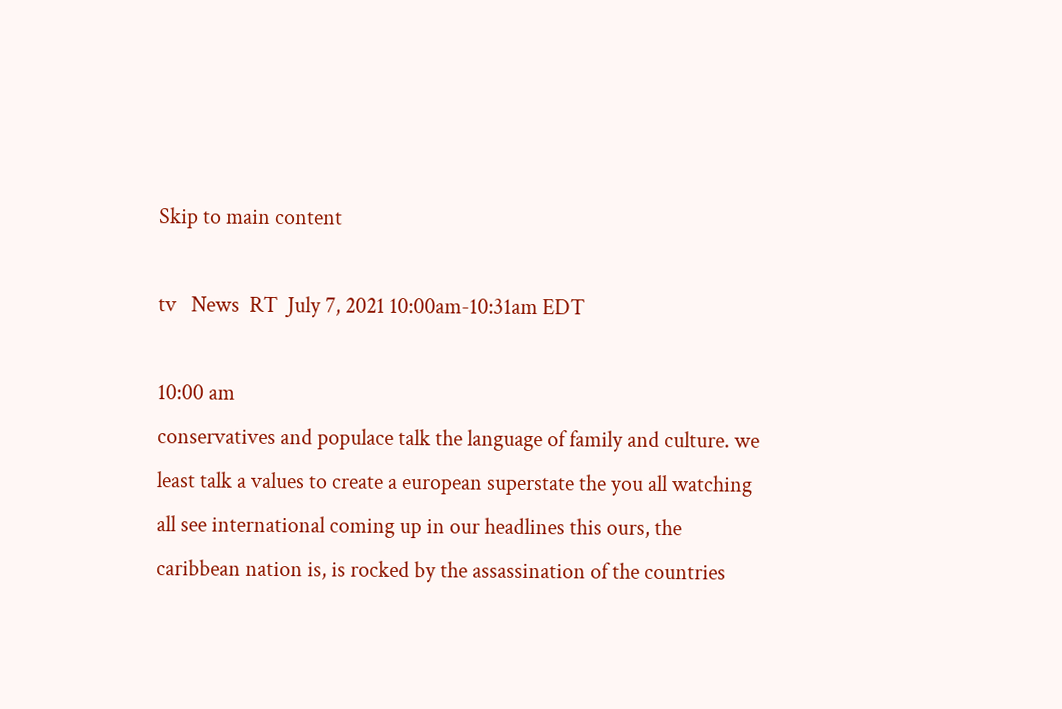Skip to main content

tv   News  RT  July 7, 2021 10:00am-10:31am EDT

10:00 am
conservatives and populace talk the language of family and culture. we least talk a values to create a european superstate the you all watching all see international coming up in our headlines this ours, the caribbean nation is, is rocked by the assassination of the countries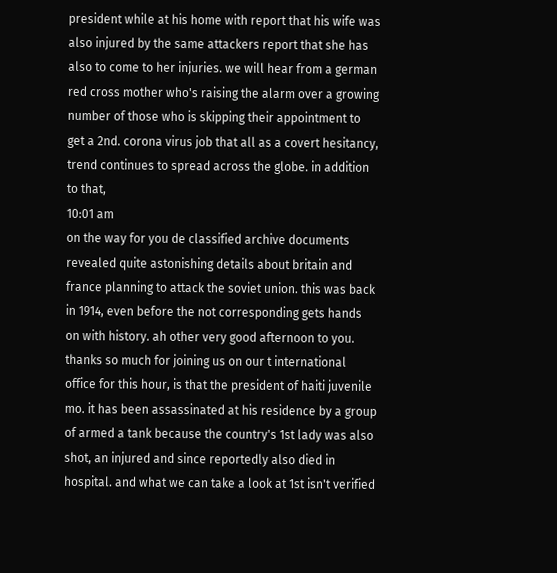president while at his home with report that his wife was also injured by the same attackers report that she has also to come to her injuries. we will hear from a german red cross mother who's raising the alarm over a growing number of those who is skipping their appointment to get a 2nd. corona virus job that all as a covert hesitancy, trend continues to spread across the globe. in addition to that,
10:01 am
on the way for you de classified archive documents revealed quite astonishing details about britain and france planning to attack the soviet union. this was back in 1914, even before the not corresponding gets hands on with history. ah other very good afternoon to you. thanks so much for joining us on our t international office for this hour, is that the president of haiti juvenile mo. it has been assassinated at his residence by a group of armed a tank because the country's 1st lady was also shot, an injured and since reportedly also died in hospital. and what we can take a look at 1st isn't verified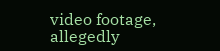video footage, allegedly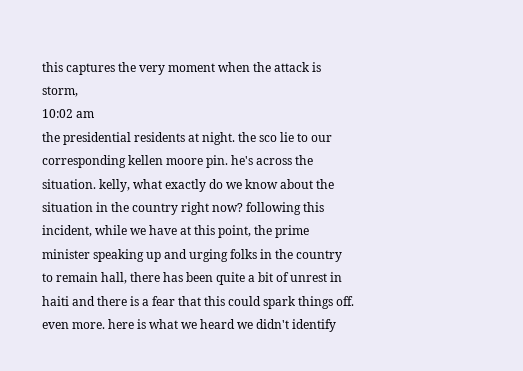this captures the very moment when the attack is storm,
10:02 am
the presidential residents at night. the sco lie to our corresponding kellen moore pin. he's across the situation. kelly, what exactly do we know about the situation in the country right now? following this incident, while we have at this point, the prime minister speaking up and urging folks in the country to remain hall, there has been quite a bit of unrest in haiti and there is a fear that this could spark things off. even more. here is what we heard we didn't identify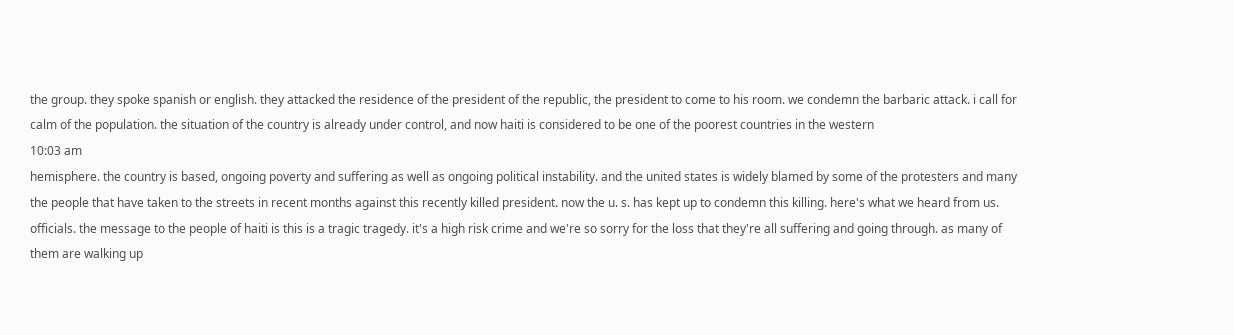the group. they spoke spanish or english. they attacked the residence of the president of the republic, the president to come to his room. we condemn the barbaric attack. i call for calm of the population. the situation of the country is already under control, and now haiti is considered to be one of the poorest countries in the western
10:03 am
hemisphere. the country is based, ongoing poverty and suffering as well as ongoing political instability. and the united states is widely blamed by some of the protesters and many the people that have taken to the streets in recent months against this recently killed president. now the u. s. has kept up to condemn this killing. here's what we heard from us. officials. the message to the people of haiti is this is a tragic tragedy. it's a high risk crime and we're so sorry for the loss that they're all suffering and going through. as many of them are walking up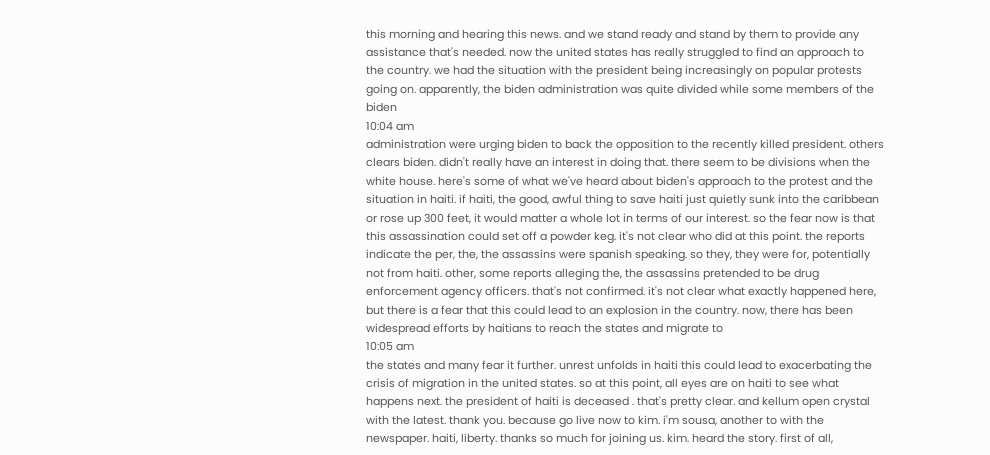this morning and hearing this news. and we stand ready and stand by them to provide any assistance that's needed. now the united states has really struggled to find an approach to the country. we had the situation with the president being increasingly on popular protests going on. apparently, the biden administration was quite divided while some members of the biden
10:04 am
administration were urging biden to back the opposition to the recently killed president. others clears biden. didn't really have an interest in doing that. there seem to be divisions when the white house. here's some of what we've heard about biden's approach to the protest and the situation in haiti. if haiti, the good, awful thing to save haiti just quietly sunk into the caribbean or rose up 300 feet, it would matter a whole lot in terms of our interest. so the fear now is that this assassination could set off a powder keg. it's not clear who did at this point. the reports indicate the per, the, the assassins were spanish speaking. so they, they were for, potentially not from haiti. other, some reports alleging the, the assassins pretended to be drug enforcement agency officers. that's not confirmed. it's not clear what exactly happened here, but there is a fear that this could lead to an explosion in the country. now, there has been widespread efforts by haitians to reach the states and migrate to
10:05 am
the states and many fear it further. unrest unfolds in haiti this could lead to exacerbating the crisis of migration in the united states. so at this point, all eyes are on haiti to see what happens next. the president of haiti is deceased . that's pretty clear. and kellum open crystal with the latest. thank you. because go live now to kim. i'm sousa, another to with the newspaper. haiti, liberty. thanks so much for joining us. kim. heard the story. first of all,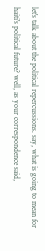let's talk about the political repercussions. say, what is going to mean for haiti's political future? well, as your correspondence said,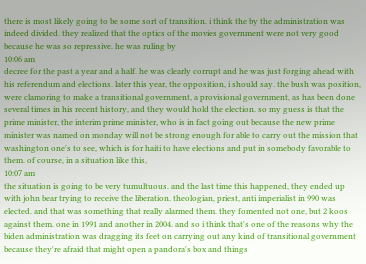there is most likely going to be some sort of transition. i think the by the administration was indeed divided. they realized that the optics of the movies government were not very good because he was so repressive. he was ruling by
10:06 am
decree for the past a year and a half. he was clearly corrupt and he was just forging ahead with his referendum and elections. later this year, the opposition, i should say. the bush was position, were clamoring to make a transitional government, a provisional government, as has been done several times in his recent history, and they would hold the election. so my guess is that the prime minister, the interim prime minister, who is in fact going out because the new prime minister was named on monday will not be strong enough for able to carry out the mission that washington one's to see, which is for haiti to have elections and put in somebody favorable to them. of course, in a situation like this,
10:07 am
the situation is going to be very tumultuous. and the last time this happened, they ended up with john bear trying to receive the liberation. theologian, priest, anti imperialist in 990 was elected. and that was something that really alarmed them. they fomented not one, but 2 koos against them. one in 1991 and another in 2004. and so i think that's one of the reasons why the biden administration was dragging its feet on carrying out any kind of transitional government because they're afraid that might open a pandora's box and things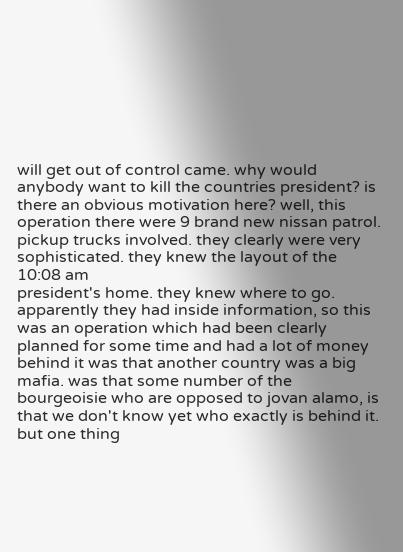will get out of control came. why would anybody want to kill the countries president? is there an obvious motivation here? well, this operation there were 9 brand new nissan patrol. pickup trucks involved. they clearly were very sophisticated. they knew the layout of the
10:08 am
president's home. they knew where to go. apparently they had inside information, so this was an operation which had been clearly planned for some time and had a lot of money behind it was that another country was a big mafia. was that some number of the bourgeoisie who are opposed to jovan alamo, is that we don't know yet who exactly is behind it. but one thing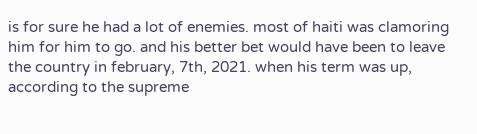is for sure he had a lot of enemies. most of haiti was clamoring him for him to go. and his better bet would have been to leave the country in february, 7th, 2021. when his term was up, according to the supreme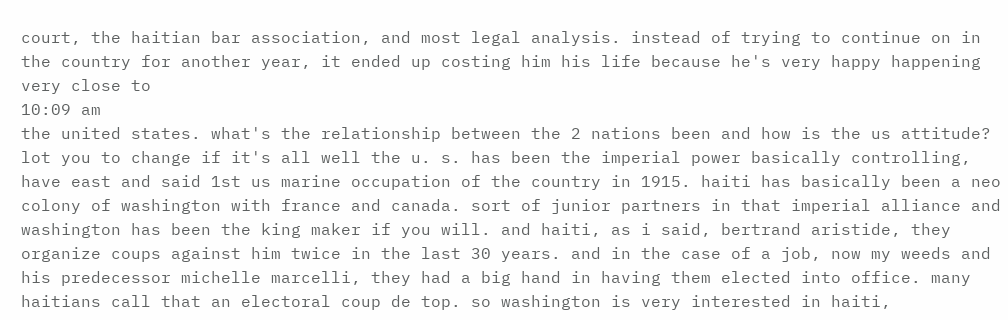court, the haitian bar association, and most legal analysis. instead of trying to continue on in the country for another year, it ended up costing him his life because he's very happy happening very close to
10:09 am
the united states. what's the relationship between the 2 nations been and how is the us attitude? lot you to change if it's all well the u. s. has been the imperial power basically controlling, have east and said 1st us marine occupation of the country in 1915. haiti has basically been a neo colony of washington with france and canada. sort of junior partners in that imperial alliance and washington has been the king maker if you will. and haiti, as i said, bertrand aristide, they organize coups against him twice in the last 30 years. and in the case of a job, now my weeds and his predecessor michelle marcelli, they had a big hand in having them elected into office. many haitians call that an electoral coup de top. so washington is very interested in haiti,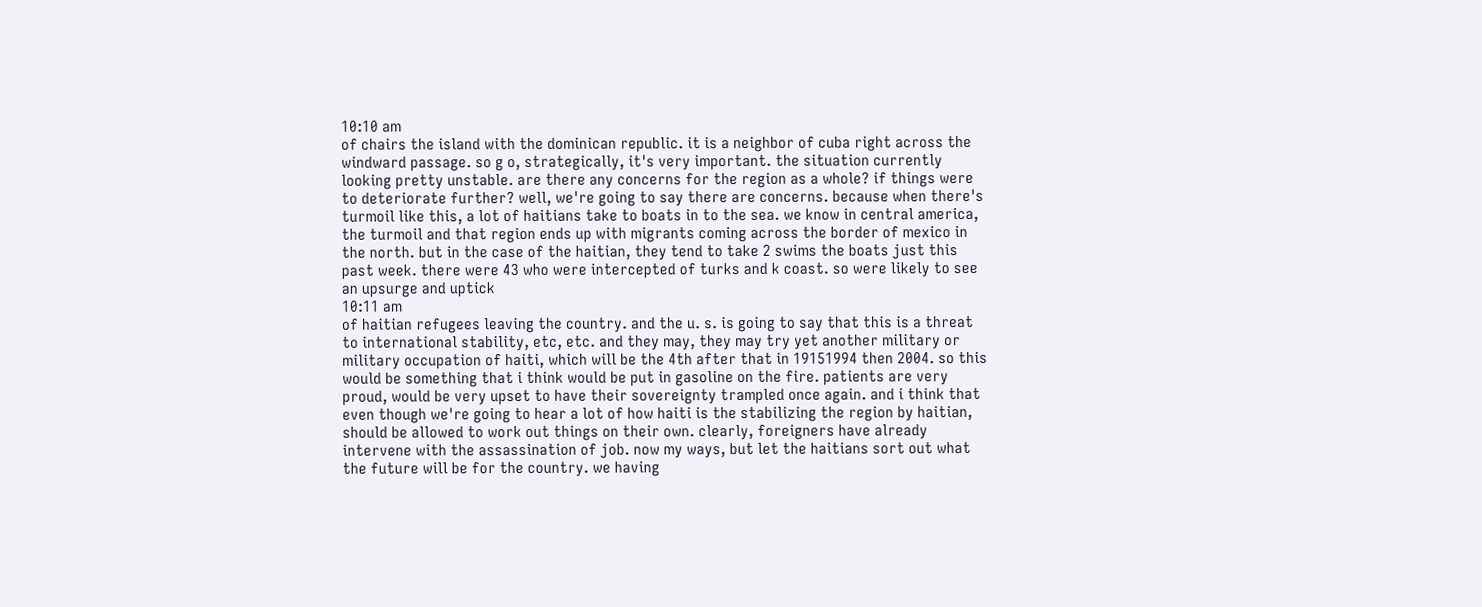10:10 am
of chairs the island with the dominican republic. it is a neighbor of cuba right across the windward passage. so g o, strategically, it's very important. the situation currently looking pretty unstable. are there any concerns for the region as a whole? if things were to deteriorate further? well, we're going to say there are concerns. because when there's turmoil like this, a lot of haitians take to boats in to the sea. we know in central america, the turmoil and that region ends up with migrants coming across the border of mexico in the north. but in the case of the haitian, they tend to take 2 swims the boats just this past week. there were 43 who were intercepted of turks and k coast. so were likely to see an upsurge and uptick
10:11 am
of haitian refugees leaving the country. and the u. s. is going to say that this is a threat to international stability, etc, etc. and they may, they may try yet another military or military occupation of haiti, which will be the 4th after that in 19151994 then 2004. so this would be something that i think would be put in gasoline on the fire. patients are very proud, would be very upset to have their sovereignty trampled once again. and i think that even though we're going to hear a lot of how haiti is the stabilizing the region by haitian, should be allowed to work out things on their own. clearly, foreigners have already intervene with the assassination of job. now my ways, but let the haitians sort out what the future will be for the country. we having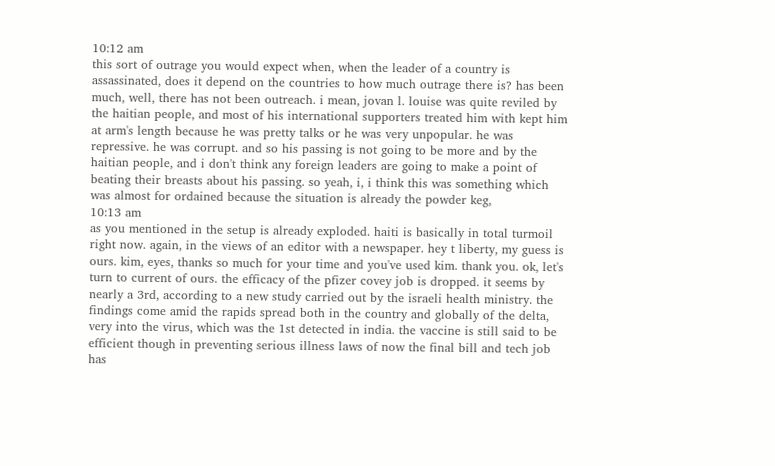10:12 am
this sort of outrage you would expect when, when the leader of a country is assassinated, does it depend on the countries to how much outrage there is? has been much, well, there has not been outreach. i mean, jovan l. louise was quite reviled by the haitian people, and most of his international supporters treated him with kept him at arm's length because he was pretty talks or he was very unpopular. he was repressive. he was corrupt. and so his passing is not going to be more and by the haitian people, and i don't think any foreign leaders are going to make a point of beating their breasts about his passing. so yeah, i, i think this was something which was almost for ordained because the situation is already the powder keg,
10:13 am
as you mentioned in the setup is already exploded. haiti is basically in total turmoil right now. again, in the views of an editor with a newspaper. hey t liberty, my guess is ours. kim, eyes, thanks so much for your time and you've used kim. thank you. ok, let's turn to current of ours. the efficacy of the pfizer covey job is dropped. it seems by nearly a 3rd, according to a new study carried out by the israeli health ministry. the findings come amid the rapids spread both in the country and globally of the delta, very into the virus, which was the 1st detected in india. the vaccine is still said to be efficient though in preventing serious illness laws of now the final bill and tech job has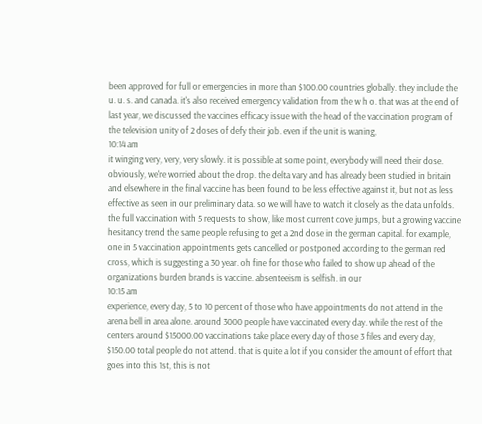been approved for full or emergencies in more than $100.00 countries globally. they include the u. u. s. and canada. it's also received emergency validation from the w h o. that was at the end of last year, we discussed the vaccines efficacy issue with the head of the vaccination program of the television unity of 2 doses of defy their job. even if the unit is waning,
10:14 am
it winging very, very, very slowly. it is possible at some point, everybody will need their dose. obviously, we're worried about the drop. the delta vary and has already been studied in britain and elsewhere in the final vaccine has been found to be less effective against it, but not as less effective as seen in our preliminary data. so we will have to watch it closely as the data unfolds. the full vaccination with 5 requests to show, like most current cove jumps, but a growing vaccine hesitancy trend the same people refusing to get a 2nd dose in the german capital. for example, one in 5 vaccination appointments gets cancelled or postponed according to the german red cross, which is suggesting a 30 year. oh fine for those who failed to show up ahead of the organizations burden brands is vaccine. absenteeism is selfish. in our
10:15 am
experience, every day, 5 to 10 percent of those who have appointments do not attend in the arena bell in area alone. around 3000 people have vaccinated every day. while the rest of the centers around $15000.00 vaccinations take place every day of those 3 files and every day, $150.00 total people do not attend. that is quite a lot if you consider the amount of effort that goes into this 1st, this is not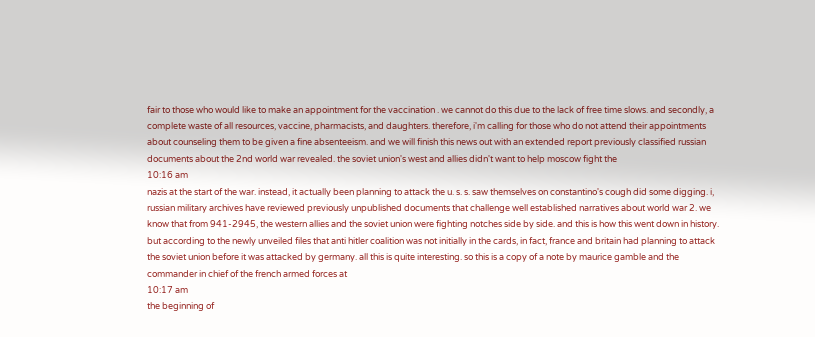fair to those who would like to make an appointment for the vaccination . we cannot do this due to the lack of free time slows. and secondly, a complete waste of all resources, vaccine, pharmacists, and daughters. therefore, i'm calling for those who do not attend their appointments about counseling them to be given a fine absenteeism. and we will finish this news out with an extended report previously classified russian documents about the 2nd world war revealed. the soviet union's west and allies didn't want to help moscow fight the
10:16 am
nazis at the start of the war. instead, it actually been planning to attack the u. s. s. saw themselves on constantino's cough did some digging. i, russian military archives have reviewed previously unpublished documents that challenge well established narratives about world war 2. we know that from 941-2945, the western allies and the soviet union were fighting notches side by side. and this is how this went down in history. but according to the newly unveiled files that anti hitler coalition was not initially in the cards, in fact, france and britain had planning to attack the soviet union before it was attacked by germany. all this is quite interesting. so this is a copy of a note by maurice gamble and the commander in chief of the french armed forces at
10:17 am
the beginning of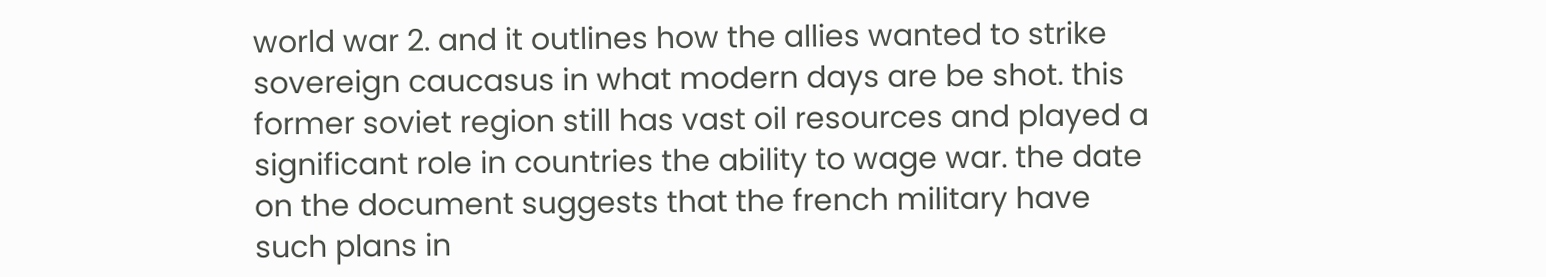world war 2. and it outlines how the allies wanted to strike sovereign caucasus in what modern days are be shot. this former soviet region still has vast oil resources and played a significant role in countries the ability to wage war. the date on the document suggests that the french military have such plans in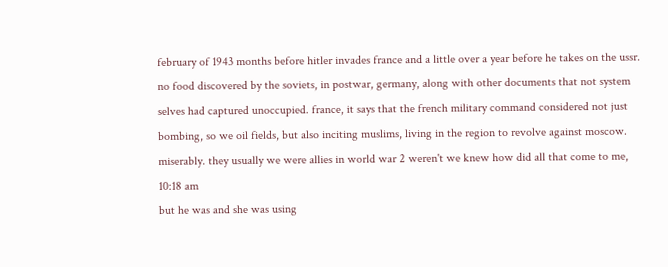february of 1943 months before hitler invades france and a little over a year before he takes on the ussr. no food discovered by the soviets, in postwar, germany, along with other documents that not system selves had captured unoccupied. france, it says that the french military command considered not just bombing, so we oil fields, but also inciting muslims, living in the region to revolve against moscow. miserably. they usually we were allies in world war 2 weren't we knew how did all that come to me,
10:18 am
but he was and she was using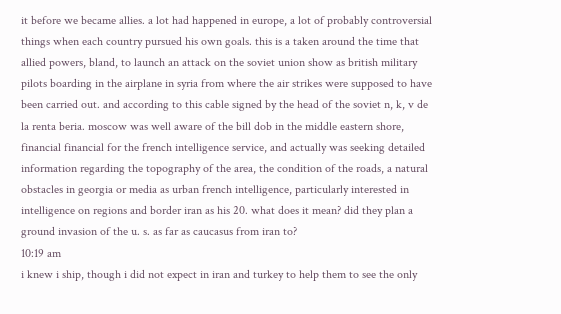it before we became allies. a lot had happened in europe, a lot of probably controversial things when each country pursued his own goals. this is a taken around the time that allied powers, bland, to launch an attack on the soviet union show as british military pilots boarding in the airplane in syria from where the air strikes were supposed to have been carried out. and according to this cable signed by the head of the soviet n, k, v de la renta beria. moscow was well aware of the bill dob in the middle eastern shore, financial financial for the french intelligence service, and actually was seeking detailed information regarding the topography of the area, the condition of the roads, a natural obstacles in georgia or media as urban french intelligence, particularly interested in intelligence on regions and border iran as his 20. what does it mean? did they plan a ground invasion of the u. s. as far as caucasus from iran to?
10:19 am
i knew i ship, though i did not expect in iran and turkey to help them to see the only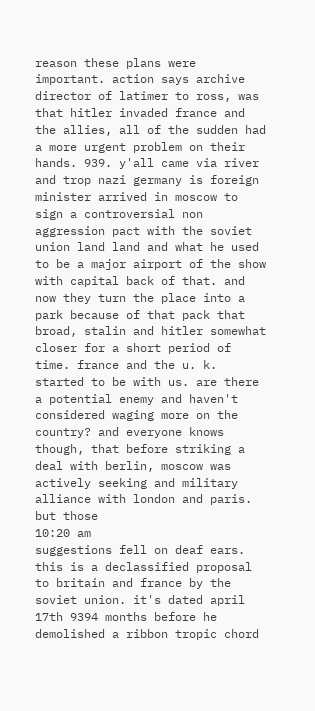reason these plans were important. action says archive director of latimer to ross, was that hitler invaded france and the allies, all of the sudden had a more urgent problem on their hands. 939. y'all came via river and trop nazi germany is foreign minister arrived in moscow to sign a controversial non aggression pact with the soviet union land land and what he used to be a major airport of the show with capital back of that. and now they turn the place into a park because of that pack that broad, stalin and hitler somewhat closer for a short period of time. france and the u. k. started to be with us. are there a potential enemy and haven't considered waging more on the country? and everyone knows though, that before striking a deal with berlin, moscow was actively seeking and military alliance with london and paris. but those
10:20 am
suggestions fell on deaf ears. this is a declassified proposal to britain and france by the soviet union. it's dated april 17th 9394 months before he demolished a ribbon tropic chord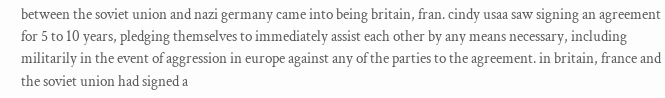between the soviet union and nazi germany came into being britain, fran. cindy usaa saw signing an agreement for 5 to 10 years, pledging themselves to immediately assist each other by any means necessary, including militarily in the event of aggression in europe against any of the parties to the agreement. in britain, france and the soviet union had signed a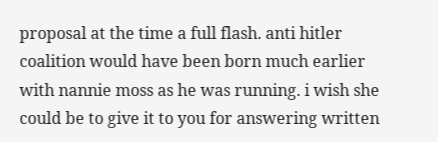proposal at the time a full flash. anti hitler coalition would have been born much earlier with nannie moss as he was running. i wish she could be to give it to you for answering written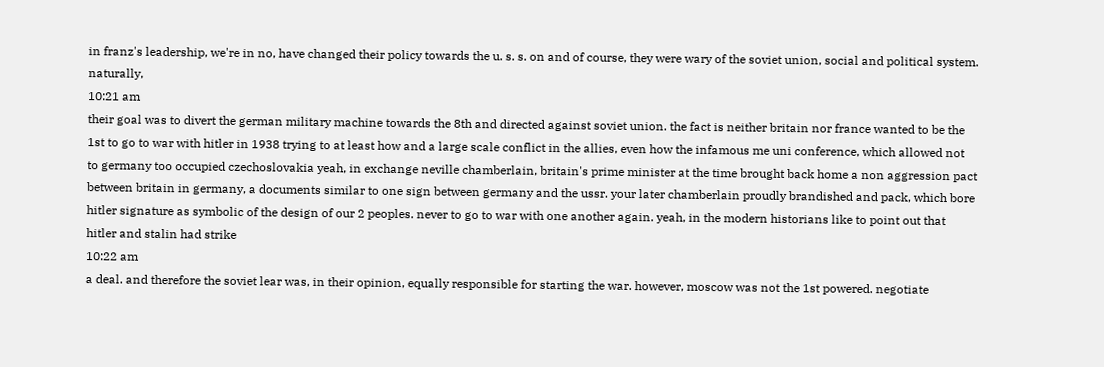in franz's leadership, we're in no, have changed their policy towards the u. s. s. on and of course, they were wary of the soviet union, social and political system. naturally,
10:21 am
their goal was to divert the german military machine towards the 8th and directed against soviet union. the fact is neither britain nor france wanted to be the 1st to go to war with hitler in 1938 trying to at least how and a large scale conflict in the allies, even how the infamous me uni conference, which allowed not to germany too occupied czechoslovakia yeah, in exchange neville chamberlain, britain's prime minister at the time brought back home a non aggression pact between britain in germany, a documents similar to one sign between germany and the ussr. your later chamberlain proudly brandished and pack, which bore hitler signature as symbolic of the design of our 2 peoples. never to go to war with one another again. yeah, in the modern historians like to point out that hitler and stalin had strike
10:22 am
a deal. and therefore the soviet lear was, in their opinion, equally responsible for starting the war. however, moscow was not the 1st powered. negotiate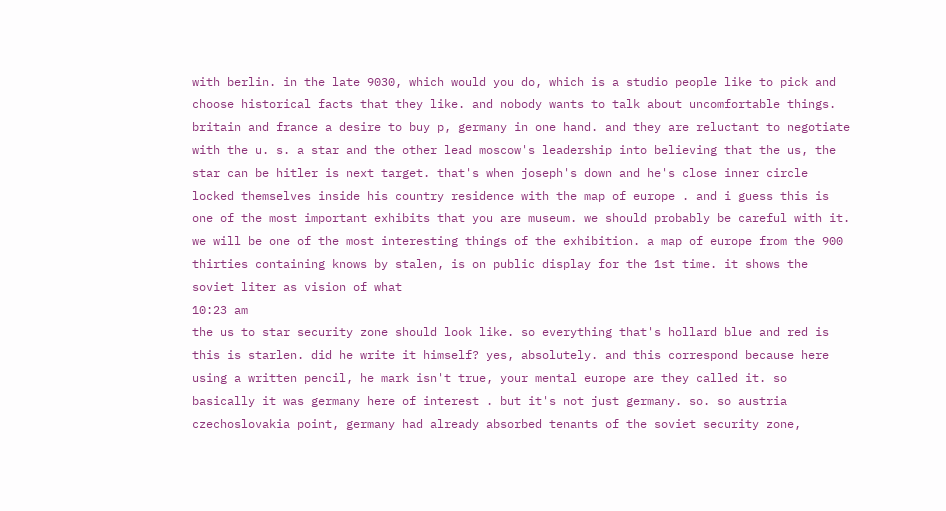with berlin. in the late 9030, which would you do, which is a studio people like to pick and choose historical facts that they like. and nobody wants to talk about uncomfortable things. britain and france a desire to buy p, germany in one hand. and they are reluctant to negotiate with the u. s. a star and the other lead moscow's leadership into believing that the us, the star can be hitler is next target. that's when joseph's down and he's close inner circle locked themselves inside his country residence with the map of europe . and i guess this is one of the most important exhibits that you are museum. we should probably be careful with it. we will be one of the most interesting things of the exhibition. a map of europe from the 900 thirties containing knows by stalen, is on public display for the 1st time. it shows the soviet liter as vision of what
10:23 am
the us to star security zone should look like. so everything that's hollard blue and red is this is starlen. did he write it himself? yes, absolutely. and this correspond because here using a written pencil, he mark isn't true, your mental europe are they called it. so basically it was germany here of interest . but it's not just germany. so. so austria czechoslovakia point, germany had already absorbed tenants of the soviet security zone,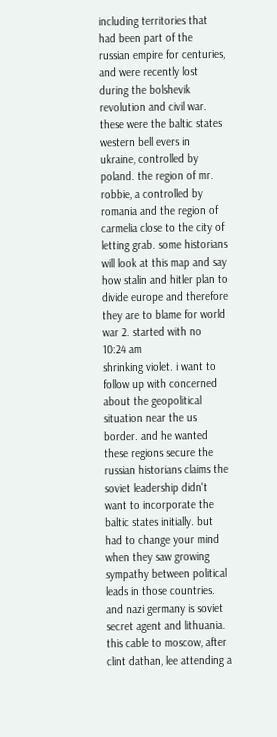including territories that had been part of the russian empire for centuries, and were recently lost during the bolshevik revolution and civil war. these were the baltic states western bell evers in ukraine, controlled by poland. the region of mr. robbie, a controlled by romania and the region of carmelia close to the city of letting grab. some historians will look at this map and say how stalin and hitler plan to divide europe and therefore they are to blame for world war 2. started with no
10:24 am
shrinking violet. i want to follow up with concerned about the geopolitical situation near the us border. and he wanted these regions secure the russian historians claims the soviet leadership didn't want to incorporate the baltic states initially. but had to change your mind when they saw growing sympathy between political leads in those countries. and nazi germany is soviet secret agent and lithuania. this cable to moscow, after clint dathan, lee attending a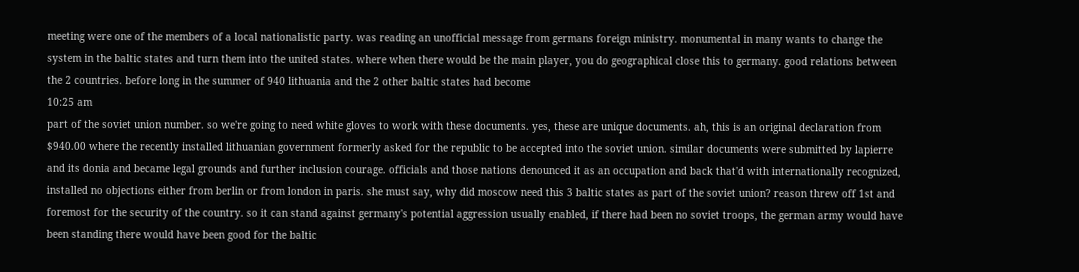meeting were one of the members of a local nationalistic party. was reading an unofficial message from germans foreign ministry. monumental in many wants to change the system in the baltic states and turn them into the united states. where when there would be the main player, you do geographical close this to germany. good relations between the 2 countries. before long in the summer of 940 lithuania and the 2 other baltic states had become
10:25 am
part of the soviet union number. so we're going to need white gloves to work with these documents. yes, these are unique documents. ah, this is an original declaration from $940.00 where the recently installed lithuanian government formerly asked for the republic to be accepted into the soviet union. similar documents were submitted by lapierre and its donia and became legal grounds and further inclusion courage. officials and those nations denounced it as an occupation and back that'd with internationally recognized, installed no objections either from berlin or from london in paris. she must say, why did moscow need this 3 baltic states as part of the soviet union? reason threw off 1st and foremost for the security of the country. so it can stand against germany's potential aggression usually enabled, if there had been no soviet troops, the german army would have been standing there would have been good for the baltic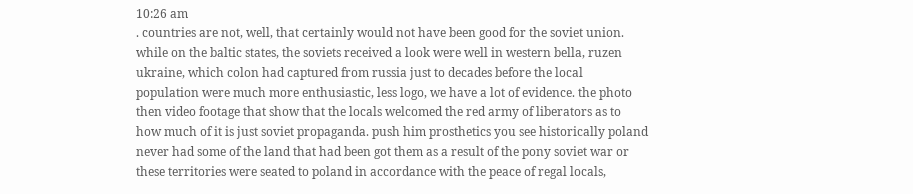10:26 am
. countries are not, well, that certainly would not have been good for the soviet union. while on the baltic states, the soviets received a look were well in western bella, ruzen ukraine, which colon had captured from russia just to decades before the local population were much more enthusiastic, less logo, we have a lot of evidence. the photo then video footage that show that the locals welcomed the red army of liberators as to how much of it is just soviet propaganda. push him prosthetics you see historically poland never had some of the land that had been got them as a result of the pony soviet war or these territories were seated to poland in accordance with the peace of regal locals,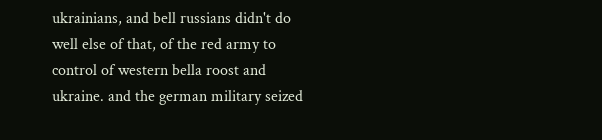ukrainians, and bell russians didn't do well else of that, of the red army to control of western bella roost and ukraine. and the german military seized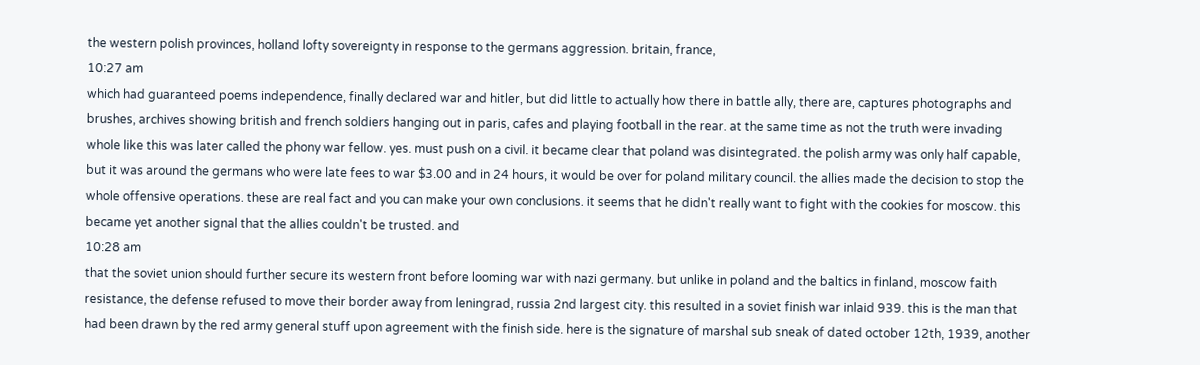the western polish provinces, holland lofty sovereignty in response to the germans aggression. britain, france,
10:27 am
which had guaranteed poems independence, finally declared war and hitler, but did little to actually how there in battle ally, there are, captures photographs and brushes, archives showing british and french soldiers hanging out in paris, cafes and playing football in the rear. at the same time as not the truth were invading whole like this was later called the phony war fellow. yes. must push on a civil. it became clear that poland was disintegrated. the polish army was only half capable, but it was around the germans who were late fees to war $3.00 and in 24 hours, it would be over for poland military council. the allies made the decision to stop the whole offensive operations. these are real fact and you can make your own conclusions. it seems that he didn't really want to fight with the cookies for moscow. this became yet another signal that the allies couldn't be trusted. and
10:28 am
that the soviet union should further secure its western front before looming war with nazi germany. but unlike in poland and the baltics in finland, moscow faith resistance, the defense refused to move their border away from leningrad, russia 2nd largest city. this resulted in a soviet finish war inlaid 939. this is the man that had been drawn by the red army general stuff upon agreement with the finish side. here is the signature of marshal sub sneak of dated october 12th, 1939, another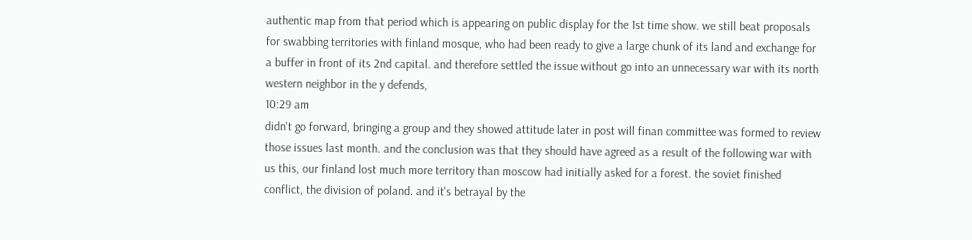authentic map from that period which is appearing on public display for the 1st time show. we still beat proposals for swabbing territories with finland mosque, who had been ready to give a large chunk of its land and exchange for a buffer in front of its 2nd capital. and therefore settled the issue without go into an unnecessary war with its north western neighbor in the y defends,
10:29 am
didn't go forward, bringing a group and they showed attitude later in post will finan committee was formed to review those issues last month. and the conclusion was that they should have agreed as a result of the following war with us this, our finland lost much more territory than moscow had initially asked for a forest. the soviet finished conflict, the division of poland. and it's betrayal by the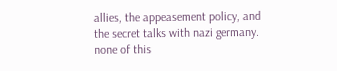allies, the appeasement policy, and the secret talks with nazi germany. none of this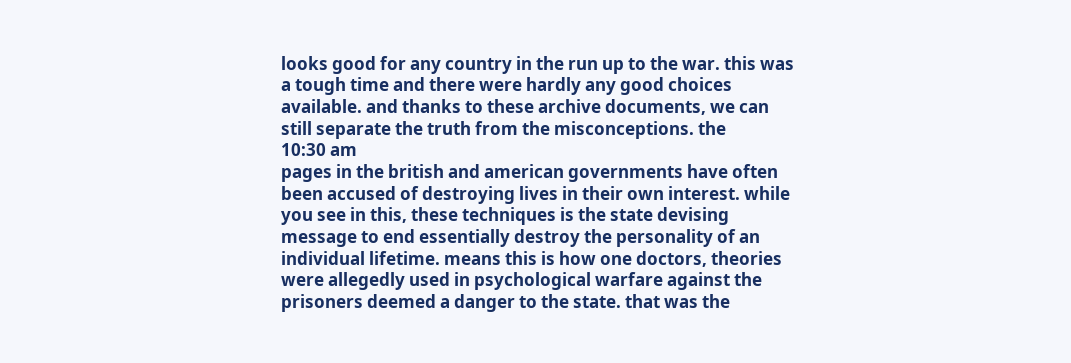looks good for any country in the run up to the war. this was a tough time and there were hardly any good choices available. and thanks to these archive documents, we can still separate the truth from the misconceptions. the
10:30 am
pages in the british and american governments have often been accused of destroying lives in their own interest. while you see in this, these techniques is the state devising message to end essentially destroy the personality of an individual lifetime. means this is how one doctors, theories were allegedly used in psychological warfare against the prisoners deemed a danger to the state. that was the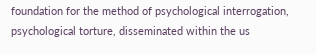foundation for the method of psychological interrogation, psychological torture, disseminated within the us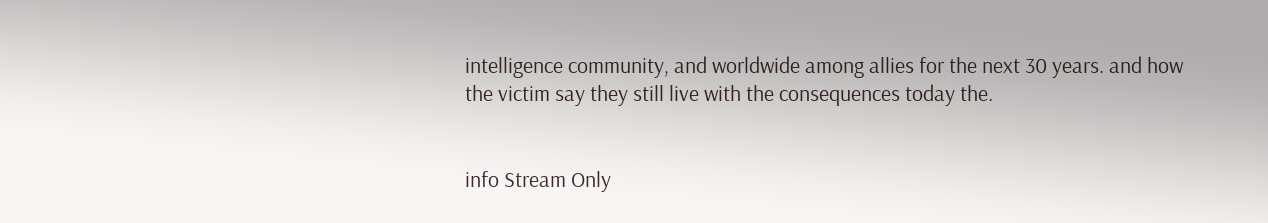intelligence community, and worldwide among allies for the next 30 years. and how the victim say they still live with the consequences today the.


info Stream Only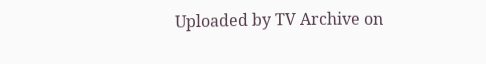Uploaded by TV Archive on